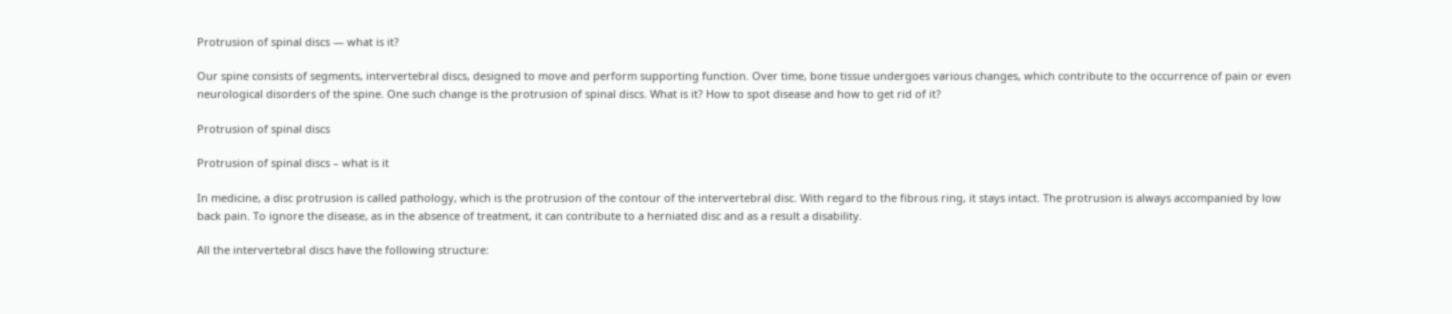Protrusion of spinal discs — what is it?

Our spine consists of segments, intervertebral discs, designed to move and perform supporting function. Over time, bone tissue undergoes various changes, which contribute to the occurrence of pain or even neurological disorders of the spine. One such change is the protrusion of spinal discs. What is it? How to spot disease and how to get rid of it?

Protrusion of spinal discs

Protrusion of spinal discs – what is it

In medicine, a disc protrusion is called pathology, which is the protrusion of the contour of the intervertebral disc. With regard to the fibrous ring, it stays intact. The protrusion is always accompanied by low back pain. To ignore the disease, as in the absence of treatment, it can contribute to a herniated disc and as a result a disability.

All the intervertebral discs have the following structure: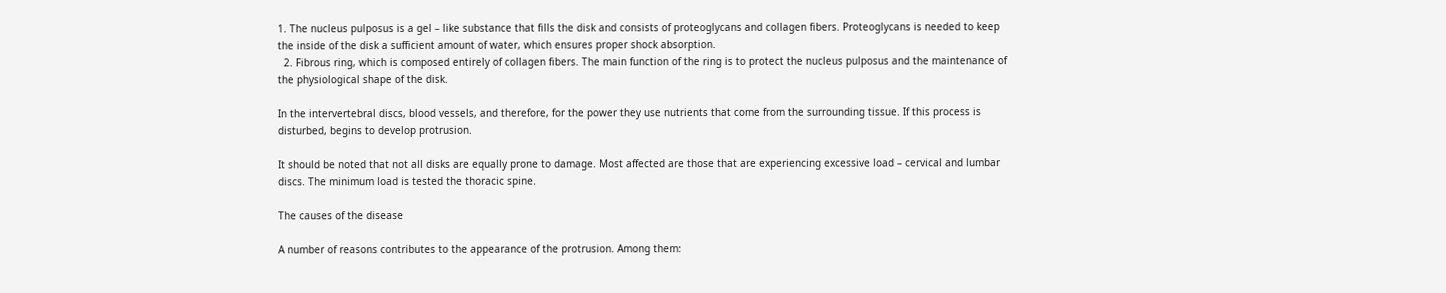1. The nucleus pulposus is a gel – like substance that fills the disk and consists of proteoglycans and collagen fibers. Proteoglycans is needed to keep the inside of the disk a sufficient amount of water, which ensures proper shock absorption.
  2. Fibrous ring, which is composed entirely of collagen fibers. The main function of the ring is to protect the nucleus pulposus and the maintenance of the physiological shape of the disk.

In the intervertebral discs, blood vessels, and therefore, for the power they use nutrients that come from the surrounding tissue. If this process is disturbed, begins to develop protrusion.

It should be noted that not all disks are equally prone to damage. Most affected are those that are experiencing excessive load – cervical and lumbar discs. The minimum load is tested the thoracic spine.

The causes of the disease

A number of reasons contributes to the appearance of the protrusion. Among them: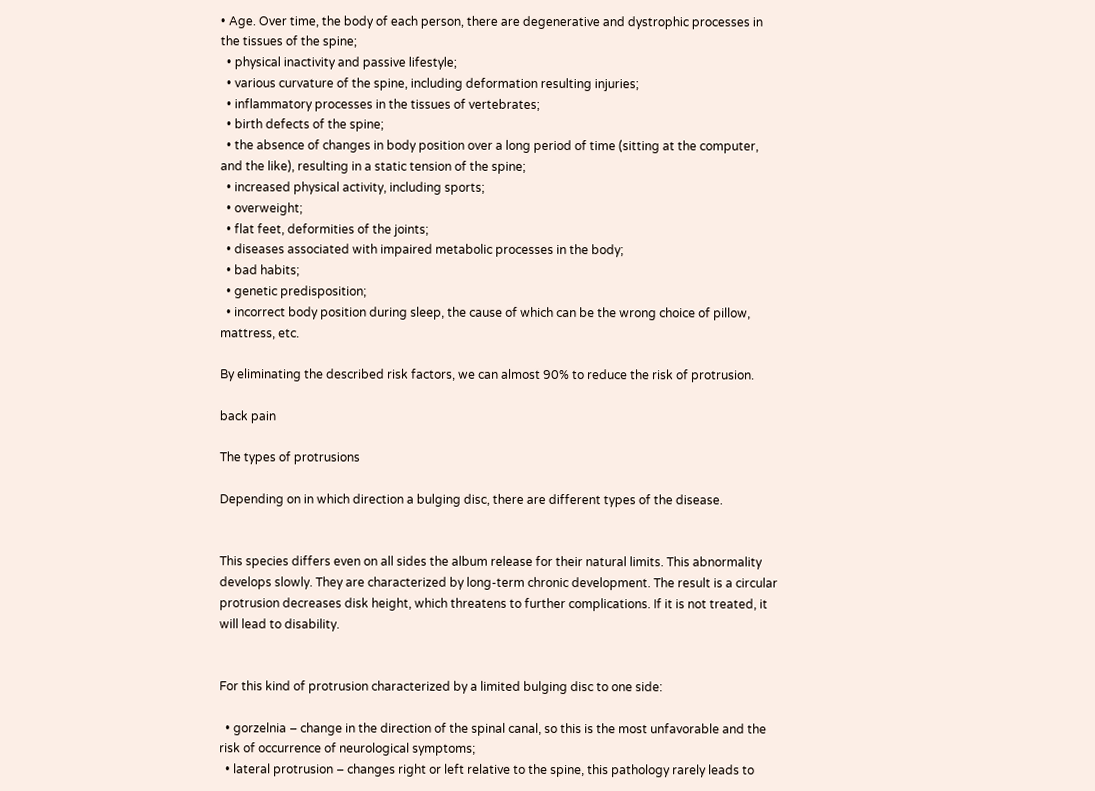• Age. Over time, the body of each person, there are degenerative and dystrophic processes in the tissues of the spine;
  • physical inactivity and passive lifestyle;
  • various curvature of the spine, including deformation resulting injuries;
  • inflammatory processes in the tissues of vertebrates;
  • birth defects of the spine;
  • the absence of changes in body position over a long period of time (sitting at the computer, and the like), resulting in a static tension of the spine;
  • increased physical activity, including sports;
  • overweight;
  • flat feet, deformities of the joints;
  • diseases associated with impaired metabolic processes in the body;
  • bad habits;
  • genetic predisposition;
  • incorrect body position during sleep, the cause of which can be the wrong choice of pillow, mattress, etc.

By eliminating the described risk factors, we can almost 90% to reduce the risk of protrusion.

back pain

The types of protrusions

Depending on in which direction a bulging disc, there are different types of the disease.


This species differs even on all sides the album release for their natural limits. This abnormality develops slowly. They are characterized by long-term chronic development. The result is a circular protrusion decreases disk height, which threatens to further complications. If it is not treated, it will lead to disability.


For this kind of protrusion characterized by a limited bulging disc to one side:

  • gorzelnia – change in the direction of the spinal canal, so this is the most unfavorable and the risk of occurrence of neurological symptoms;
  • lateral protrusion – changes right or left relative to the spine, this pathology rarely leads to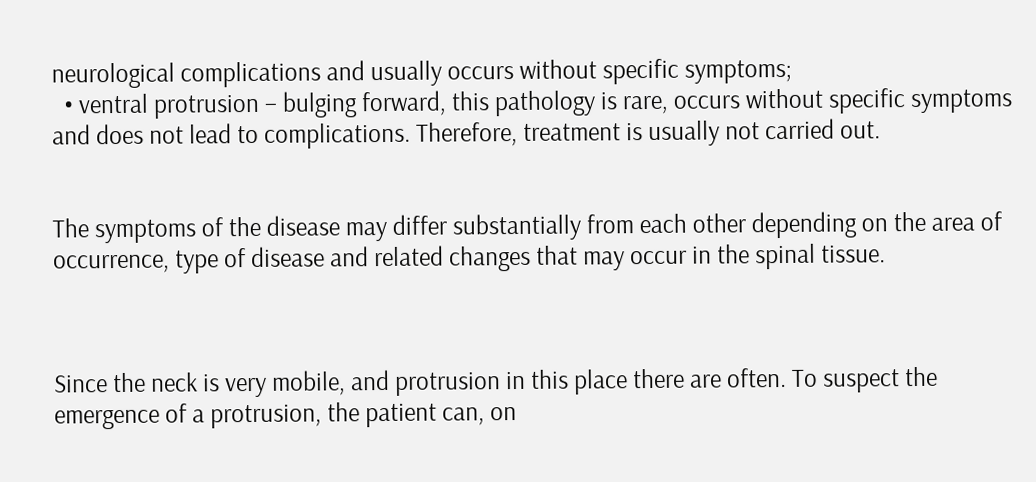neurological complications and usually occurs without specific symptoms;
  • ventral protrusion – bulging forward, this pathology is rare, occurs without specific symptoms and does not lead to complications. Therefore, treatment is usually not carried out.


The symptoms of the disease may differ substantially from each other depending on the area of occurrence, type of disease and related changes that may occur in the spinal tissue.



Since the neck is very mobile, and protrusion in this place there are often. To suspect the emergence of a protrusion, the patient can, on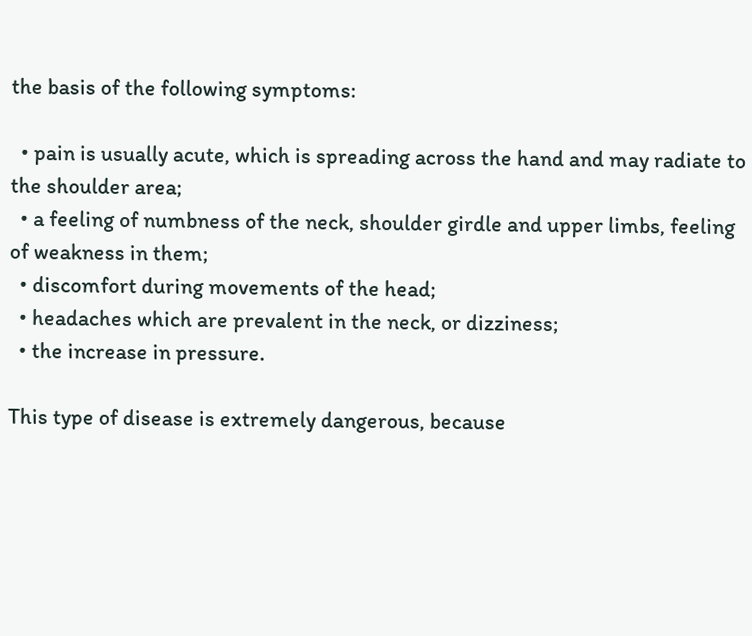the basis of the following symptoms:

  • pain is usually acute, which is spreading across the hand and may radiate to the shoulder area;
  • a feeling of numbness of the neck, shoulder girdle and upper limbs, feeling of weakness in them;
  • discomfort during movements of the head;
  • headaches which are prevalent in the neck, or dizziness;
  • the increase in pressure.

This type of disease is extremely dangerous, because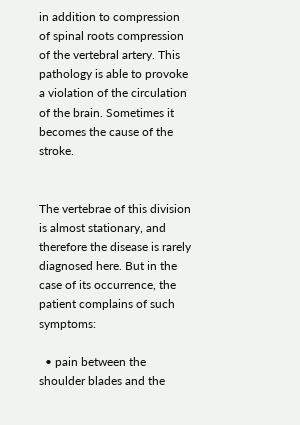in addition to compression of spinal roots compression of the vertebral artery. This pathology is able to provoke a violation of the circulation of the brain. Sometimes it becomes the cause of the stroke.


The vertebrae of this division is almost stationary, and therefore the disease is rarely diagnosed here. But in the case of its occurrence, the patient complains of such symptoms:

  • pain between the shoulder blades and the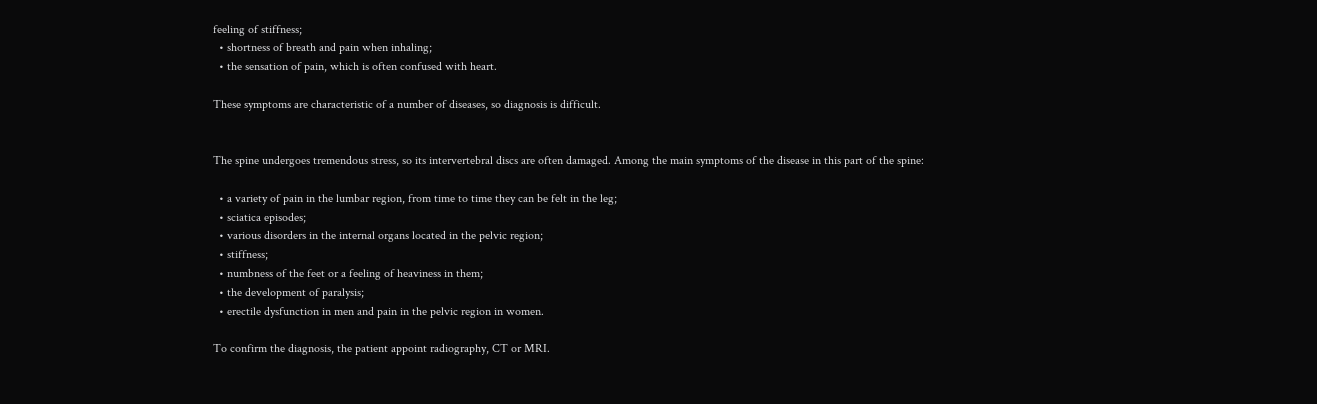feeling of stiffness;
  • shortness of breath and pain when inhaling;
  • the sensation of pain, which is often confused with heart.

These symptoms are characteristic of a number of diseases, so diagnosis is difficult.


The spine undergoes tremendous stress, so its intervertebral discs are often damaged. Among the main symptoms of the disease in this part of the spine:

  • a variety of pain in the lumbar region, from time to time they can be felt in the leg;
  • sciatica episodes;
  • various disorders in the internal organs located in the pelvic region;
  • stiffness;
  • numbness of the feet or a feeling of heaviness in them;
  • the development of paralysis;
  • erectile dysfunction in men and pain in the pelvic region in women.

To confirm the diagnosis, the patient appoint radiography, CT or MRI.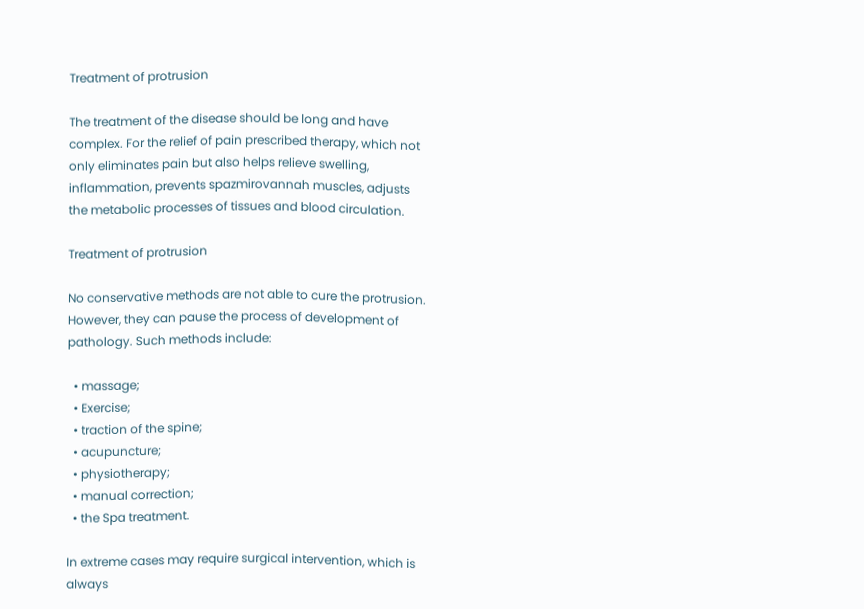Treatment of protrusion

The treatment of the disease should be long and have complex. For the relief of pain prescribed therapy, which not only eliminates pain but also helps relieve swelling, inflammation, prevents spazmirovannah muscles, adjusts the metabolic processes of tissues and blood circulation.

Treatment of protrusion

No conservative methods are not able to cure the protrusion. However, they can pause the process of development of pathology. Such methods include:

  • massage;
  • Exercise;
  • traction of the spine;
  • acupuncture;
  • physiotherapy;
  • manual correction;
  • the Spa treatment.

In extreme cases may require surgical intervention, which is always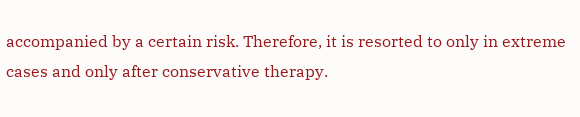accompanied by a certain risk. Therefore, it is resorted to only in extreme cases and only after conservative therapy.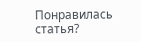Понравилась статья?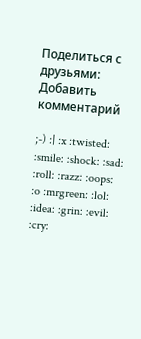Поделиться с друзьями:
Добавить комментарий

;-) :| :x :twisted: :smile: :shock: :sad: :roll: :razz: :oops: :o :mrgreen: :lol: :idea: :grin: :evil: :cry: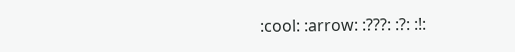:cool: :arrow: :???: :?: :!: